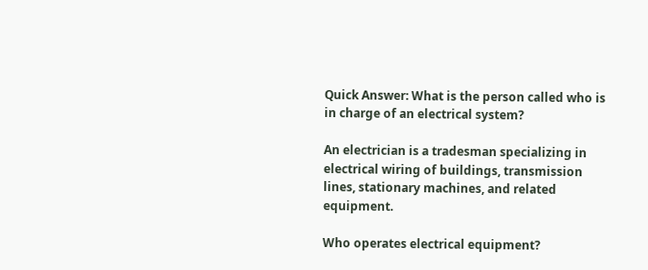Quick Answer: What is the person called who is in charge of an electrical system?

An electrician is a tradesman specializing in electrical wiring of buildings, transmission lines, stationary machines, and related equipment.

Who operates electrical equipment?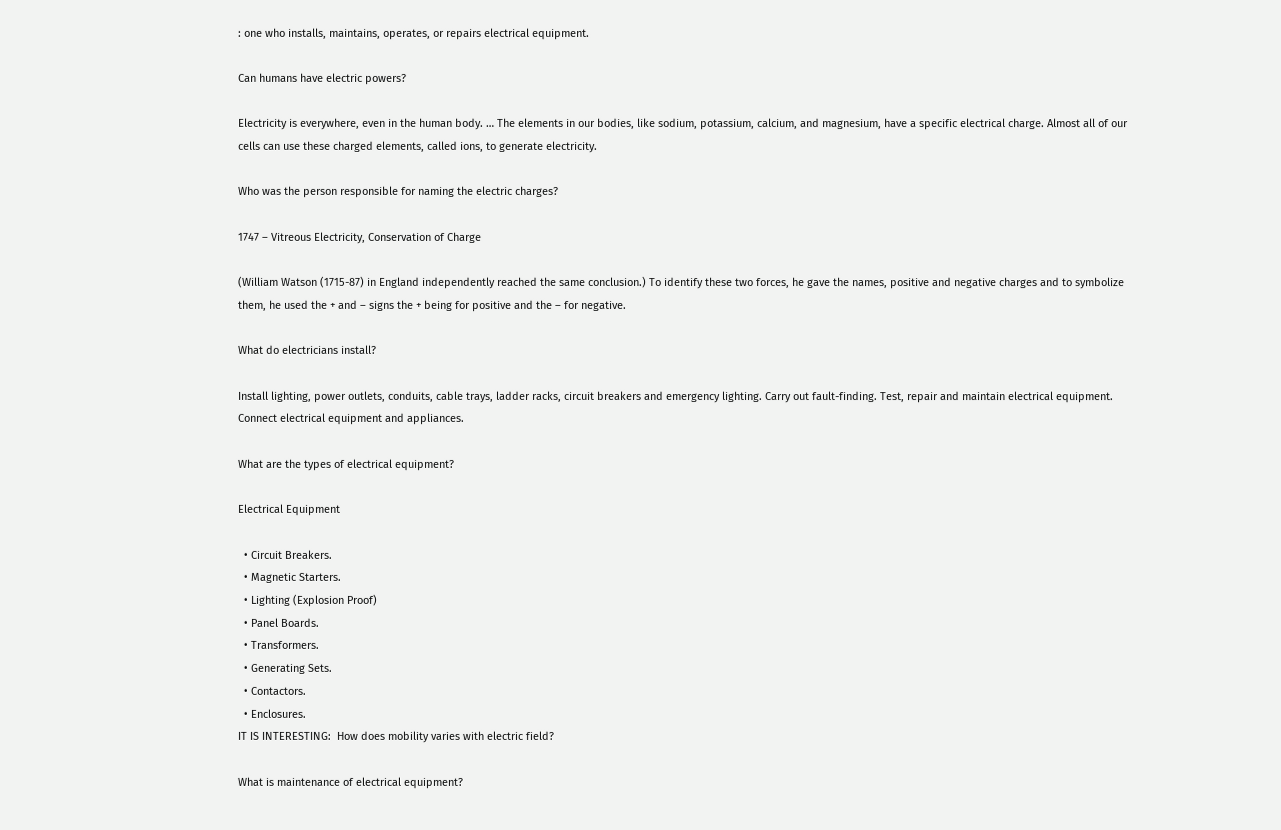: one who installs, maintains, operates, or repairs electrical equipment.

Can humans have electric powers?

Electricity is everywhere, even in the human body. … The elements in our bodies, like sodium, potassium, calcium, and magnesium, have a specific electrical charge. Almost all of our cells can use these charged elements, called ions, to generate electricity.

Who was the person responsible for naming the electric charges?

1747 – Vitreous Electricity, Conservation of Charge

(William Watson (1715-87) in England independently reached the same conclusion.) To identify these two forces, he gave the names, positive and negative charges and to symbolize them, he used the + and – signs the + being for positive and the – for negative.

What do electricians install?

Install lighting, power outlets, conduits, cable trays, ladder racks, circuit breakers and emergency lighting. Carry out fault-finding. Test, repair and maintain electrical equipment. Connect electrical equipment and appliances.

What are the types of electrical equipment?

Electrical Equipment

  • Circuit Breakers.
  • Magnetic Starters.
  • Lighting (Explosion Proof)
  • Panel Boards.
  • Transformers.
  • Generating Sets.
  • Contactors.
  • Enclosures.
IT IS INTERESTING:  How does mobility varies with electric field?

What is maintenance of electrical equipment?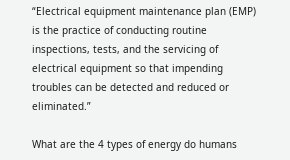“Electrical equipment maintenance plan (EMP) is the practice of conducting routine inspections, tests, and the servicing of electrical equipment so that impending troubles can be detected and reduced or eliminated.”

What are the 4 types of energy do humans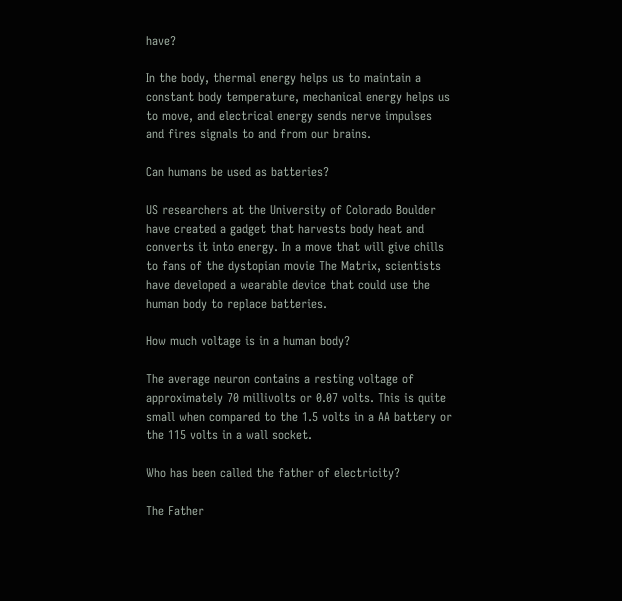have?

In the body, thermal energy helps us to maintain a constant body temperature, mechanical energy helps us to move, and electrical energy sends nerve impulses and fires signals to and from our brains.

Can humans be used as batteries?

US researchers at the University of Colorado Boulder have created a gadget that harvests body heat and converts it into energy. In a move that will give chills to fans of the dystopian movie The Matrix, scientists have developed a wearable device that could use the human body to replace batteries.

How much voltage is in a human body?

The average neuron contains a resting voltage of approximately 70 millivolts or 0.07 volts. This is quite small when compared to the 1.5 volts in a AA battery or the 115 volts in a wall socket.

Who has been called the father of electricity?

The Father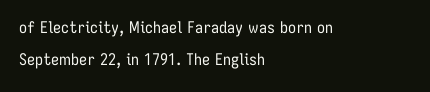of Electricity, Michael Faraday was born on September 22, in 1791. The English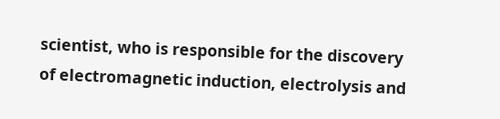scientist, who is responsible for the discovery of electromagnetic induction, electrolysis and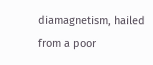diamagnetism, hailed from a poor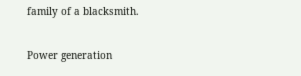family of a blacksmith.

Power generation